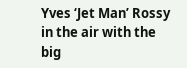Yves ‘Jet Man’ Rossy in the air with the big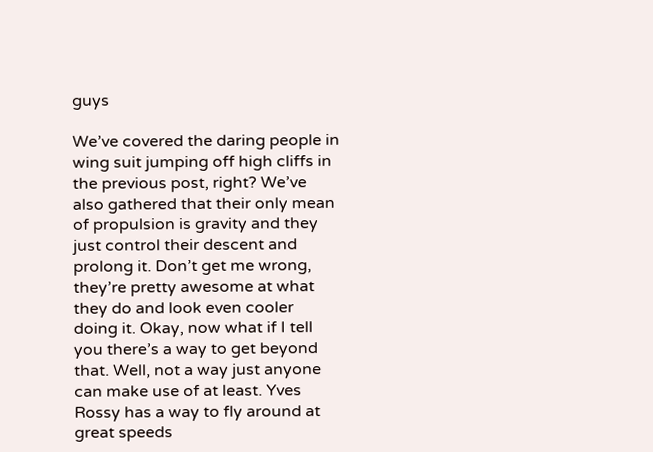guys

We’ve covered the daring people in wing suit jumping off high cliffs in the previous post, right? We’ve also gathered that their only mean of propulsion is gravity and they just control their descent and prolong it. Don’t get me wrong, they’re pretty awesome at what they do and look even cooler doing it. Okay, now what if I tell you there’s a way to get beyond that. Well, not a way just anyone can make use of at least. Yves Rossy has a way to fly around at great speeds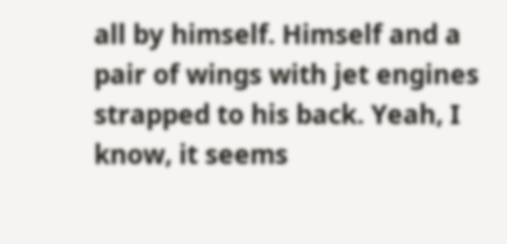all by himself. Himself and a pair of wings with jet engines strapped to his back. Yeah, I know, it seems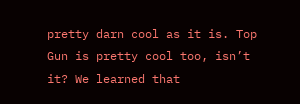pretty darn cool as it is. Top Gun is pretty cool too, isn’t it? We learned that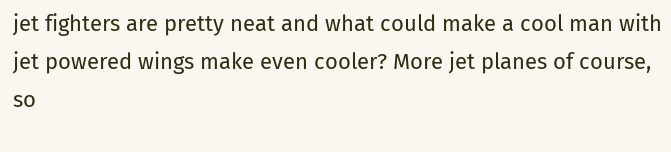jet fighters are pretty neat and what could make a cool man with jet powered wings make even cooler? More jet planes of course, so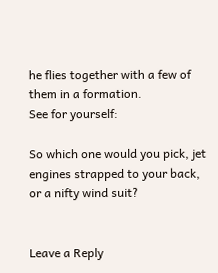he flies together with a few of them in a formation.
See for yourself:

So which one would you pick, jet engines strapped to your back, or a nifty wind suit?


Leave a Reply